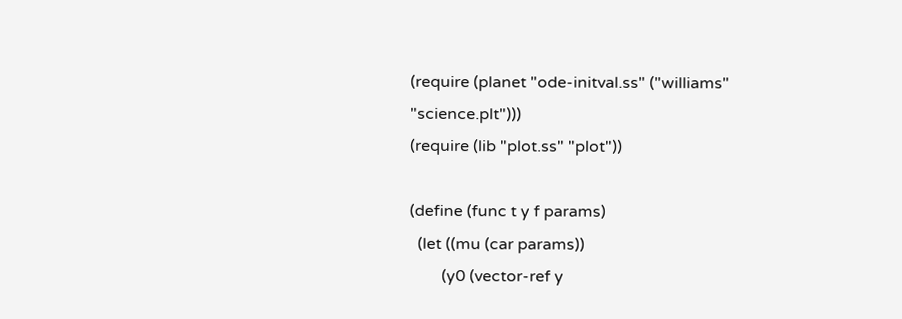(require (planet "ode-initval.ss" ("williams" "science.plt")))
(require (lib "plot.ss" "plot"))

(define (func t y f params)
  (let ((mu (car params))
        (y0 (vector-ref y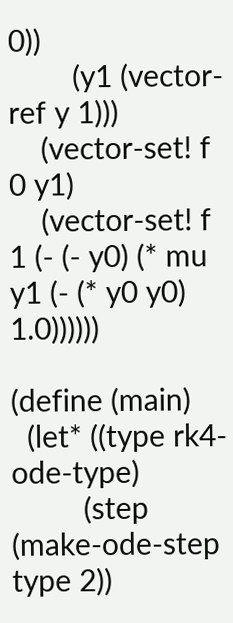0))
        (y1 (vector-ref y 1)))
    (vector-set! f 0 y1)
    (vector-set! f 1 (- (- y0) (* mu y1 (- (* y0 y0) 1.0))))))

(define (main)
  (let* ((type rk4-ode-type)
         (step (make-ode-step type 2))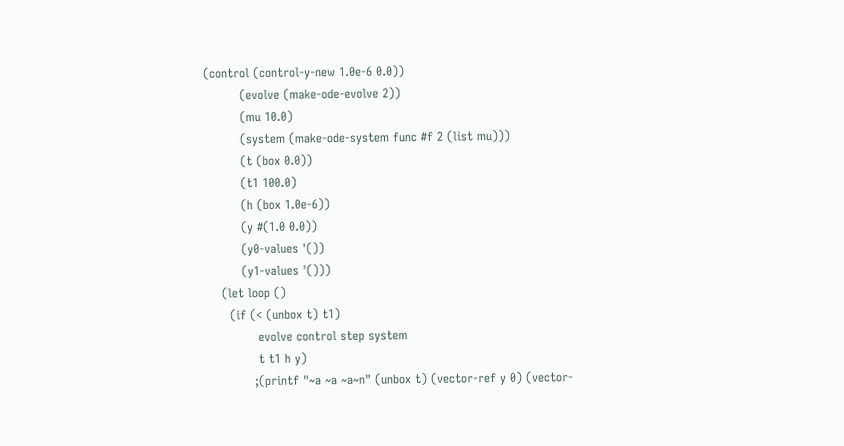(control (control-y-new 1.0e-6 0.0))
         (evolve (make-ode-evolve 2))
         (mu 10.0)
         (system (make-ode-system func #f 2 (list mu)))
         (t (box 0.0))
         (t1 100.0)
         (h (box 1.0e-6))
         (y #(1.0 0.0))
         (y0-values '())
         (y1-values '()))
    (let loop ()
      (if (< (unbox t) t1)
             evolve control step system
             t t1 h y)
            ;(printf "~a ~a ~a~n" (unbox t) (vector-ref y 0) (vector-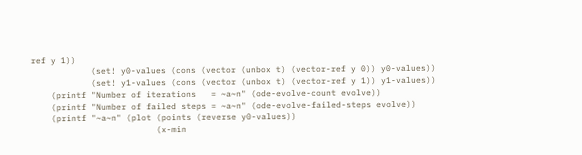ref y 1))
            (set! y0-values (cons (vector (unbox t) (vector-ref y 0)) y0-values))
            (set! y1-values (cons (vector (unbox t) (vector-ref y 1)) y1-values))
    (printf "Number of iterations   = ~a~n" (ode-evolve-count evolve))
    (printf "Number of failed steps = ~a~n" (ode-evolve-failed-steps evolve))
    (printf "~a~n" (plot (points (reverse y0-values))
                         (x-min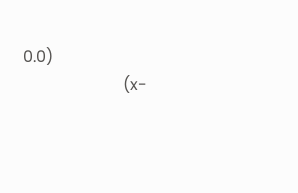0.0)
                         (x-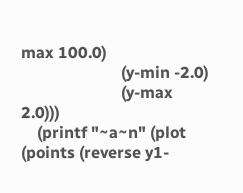max 100.0)
                         (y-min -2.0)
                         (y-max 2.0)))
    (printf "~a~n" (plot (points (reverse y1-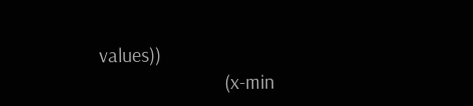values))
                         (x-min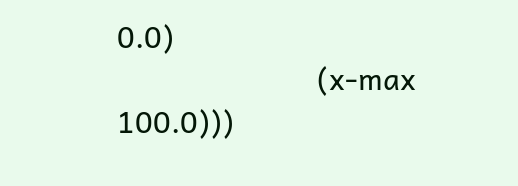0.0)
                         (x-max 100.0)))